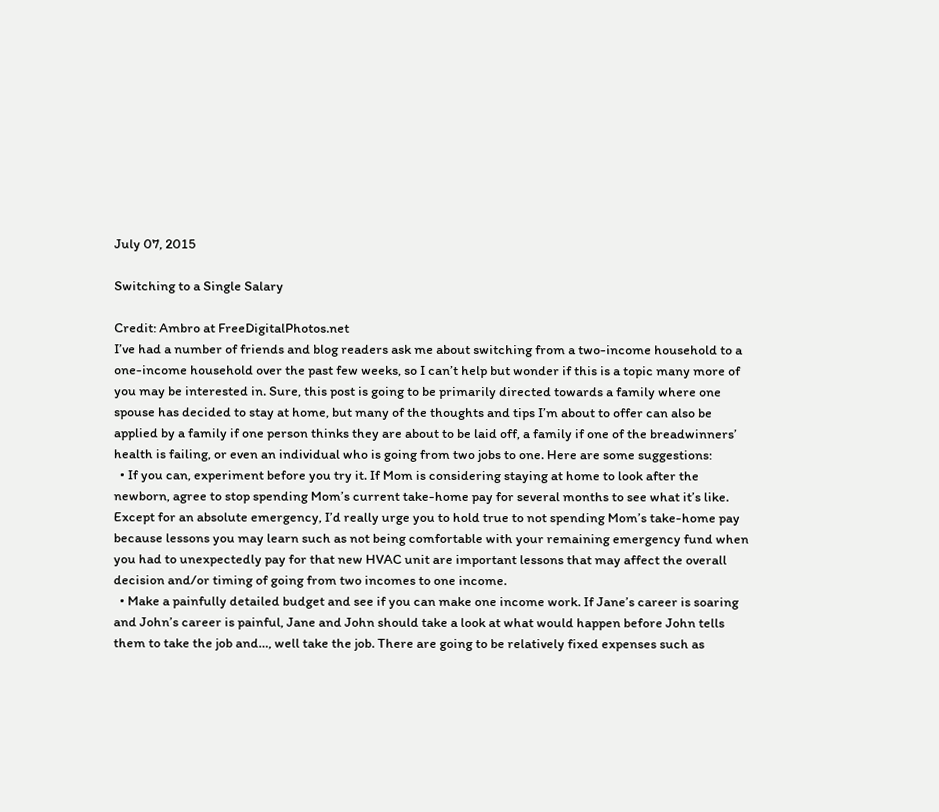July 07, 2015

Switching to a Single Salary

Credit: Ambro at FreeDigitalPhotos.net
I’ve had a number of friends and blog readers ask me about switching from a two-income household to a one-income household over the past few weeks, so I can’t help but wonder if this is a topic many more of you may be interested in. Sure, this post is going to be primarily directed towards a family where one spouse has decided to stay at home, but many of the thoughts and tips I’m about to offer can also be applied by a family if one person thinks they are about to be laid off, a family if one of the breadwinners’ health is failing, or even an individual who is going from two jobs to one. Here are some suggestions:
  • If you can, experiment before you try it. If Mom is considering staying at home to look after the newborn, agree to stop spending Mom’s current take-home pay for several months to see what it’s like. Except for an absolute emergency, I’d really urge you to hold true to not spending Mom’s take-home pay because lessons you may learn such as not being comfortable with your remaining emergency fund when you had to unexpectedly pay for that new HVAC unit are important lessons that may affect the overall decision and/or timing of going from two incomes to one income.
  • Make a painfully detailed budget and see if you can make one income work. If Jane’s career is soaring and John’s career is painful, Jane and John should take a look at what would happen before John tells them to take the job and…, well take the job. There are going to be relatively fixed expenses such as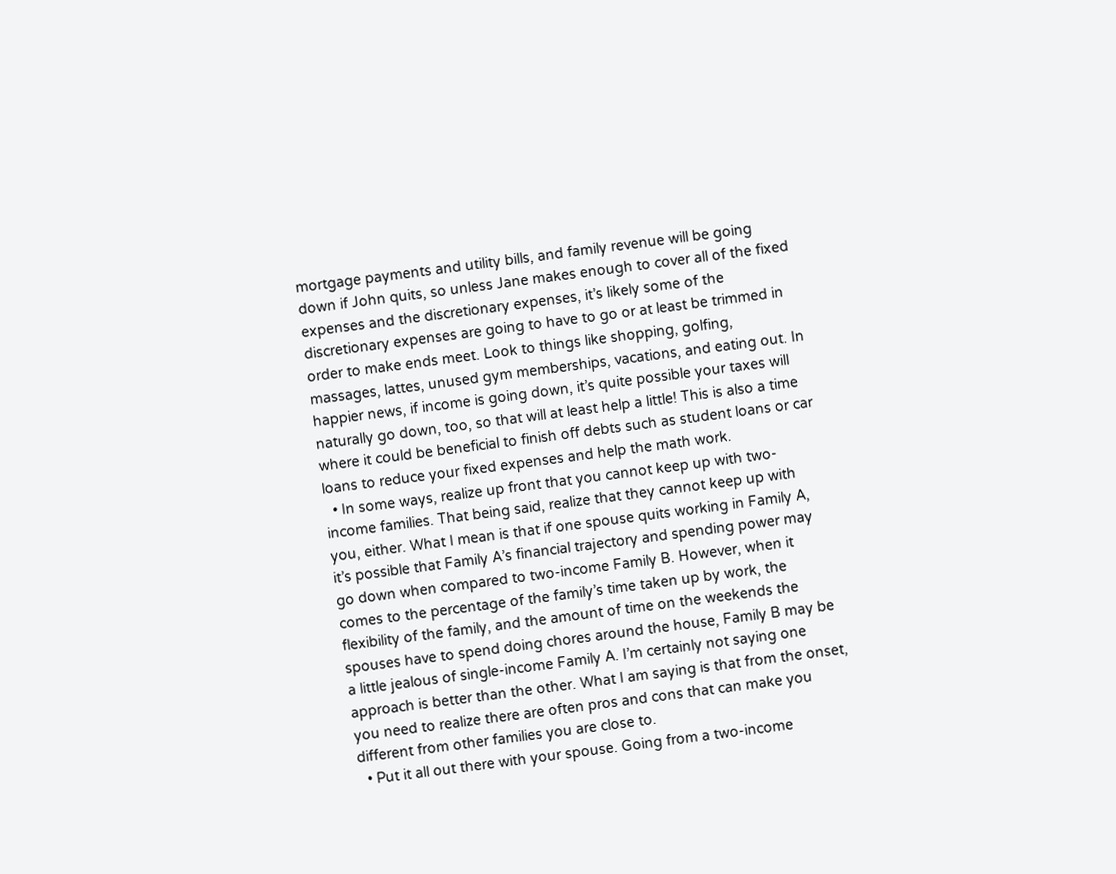mortgage payments and utility bills, and family revenue will be going down if John quits, so unless Jane makes enough to cover all of the fixed expenses and the discretionary expenses, it’s likely some of the discretionary expenses are going to have to go or at least be trimmed in order to make ends meet. Look to things like shopping, golfing, massages, lattes, unused gym memberships, vacations, and eating out. In happier news, if income is going down, it’s quite possible your taxes will naturally go down, too, so that will at least help a little! This is also a time where it could be beneficial to finish off debts such as student loans or car loans to reduce your fixed expenses and help the math work.
  • In some ways, realize up front that you cannot keep up with two-income families. That being said, realize that they cannot keep up with you, either. What I mean is that if one spouse quits working in Family A, it’s possible that Family A’s financial trajectory and spending power may go down when compared to two-income Family B. However, when it comes to the percentage of the family’s time taken up by work, the flexibility of the family, and the amount of time on the weekends the spouses have to spend doing chores around the house, Family B may be a little jealous of single-income Family A. I’m certainly not saying one approach is better than the other. What I am saying is that from the onset, you need to realize there are often pros and cons that can make you different from other families you are close to.
  • Put it all out there with your spouse. Going from a two-income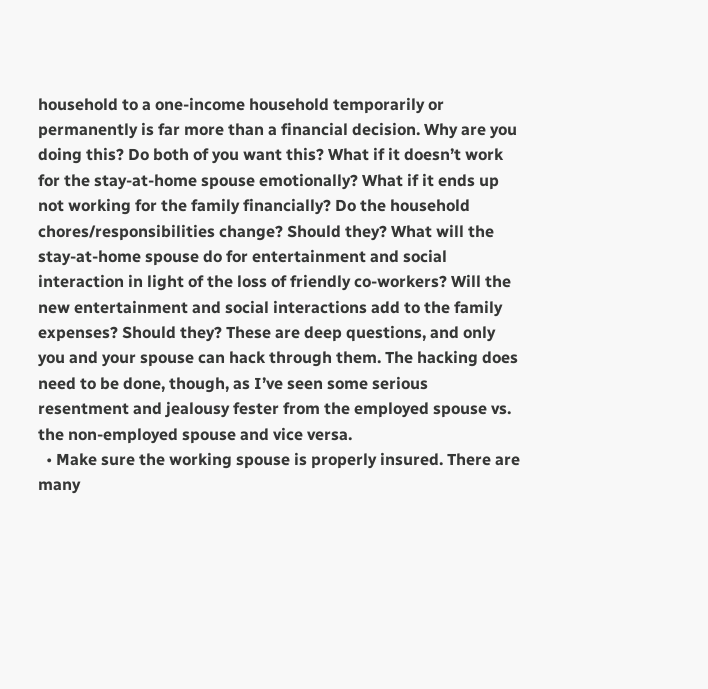household to a one-income household temporarily or permanently is far more than a financial decision. Why are you doing this? Do both of you want this? What if it doesn’t work for the stay-at-home spouse emotionally? What if it ends up not working for the family financially? Do the household chores/responsibilities change? Should they? What will the stay-at-home spouse do for entertainment and social interaction in light of the loss of friendly co-workers? Will the new entertainment and social interactions add to the family expenses? Should they? These are deep questions, and only you and your spouse can hack through them. The hacking does need to be done, though, as I’ve seen some serious resentment and jealousy fester from the employed spouse vs. the non-employed spouse and vice versa.
  • Make sure the working spouse is properly insured. There are many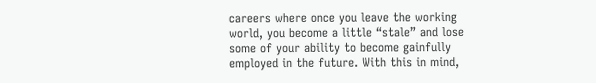careers where once you leave the working world, you become a little “stale” and lose some of your ability to become gainfully employed in the future. With this in mind,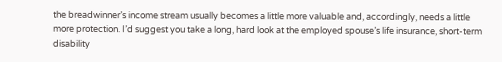the breadwinner’s income stream usually becomes a little more valuable and, accordingly, needs a little more protection. I’d suggest you take a long, hard look at the employed spouse’s life insurance, short-term disability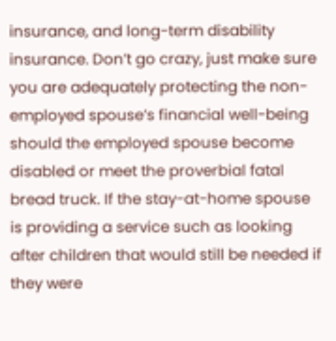insurance, and long-term disability insurance. Don’t go crazy, just make sure you are adequately protecting the non-employed spouse’s financial well-being should the employed spouse become disabled or meet the proverbial fatal bread truck. If the stay-at-home spouse is providing a service such as looking after children that would still be needed if they were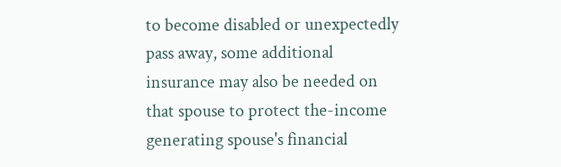to become disabled or unexpectedly pass away, some additional insurance may also be needed on that spouse to protect the-income generating spouse's financial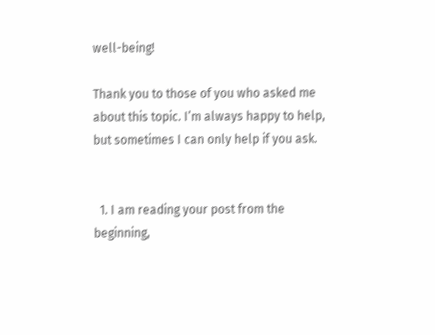well-being!

Thank you to those of you who asked me about this topic. I’m always happy to help, but sometimes I can only help if you ask.


  1. I am reading your post from the beginning,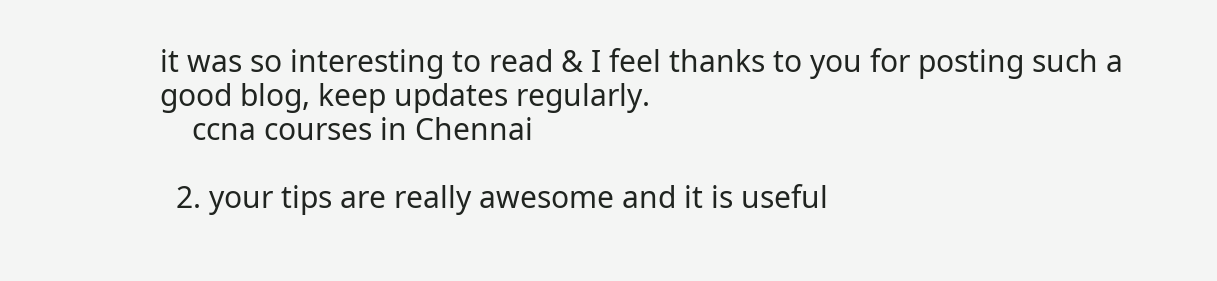it was so interesting to read & I feel thanks to you for posting such a good blog, keep updates regularly.
    ccna courses in Chennai

  2. your tips are really awesome and it is useful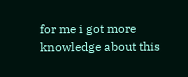for me i got more knowledge about this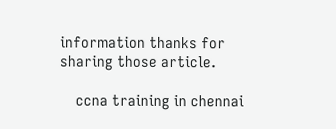information thanks for sharing those article.

    ccna training in chennai